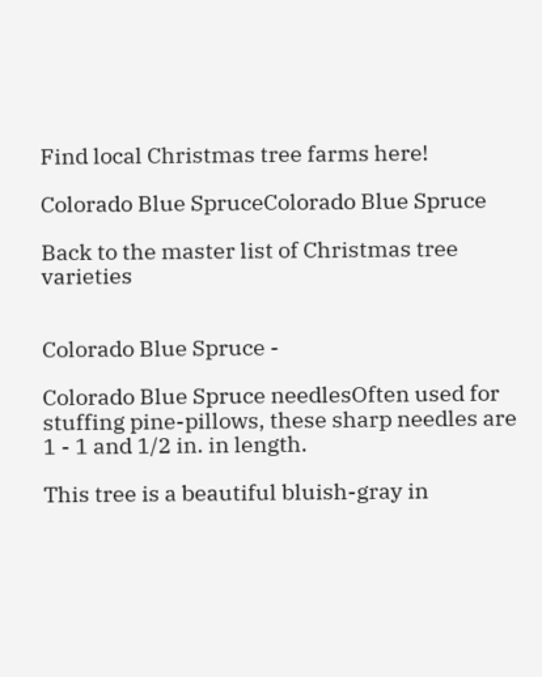Find local Christmas tree farms here!

Colorado Blue SpruceColorado Blue Spruce

Back to the master list of Christmas tree varieties


Colorado Blue Spruce -

Colorado Blue Spruce needlesOften used for stuffing pine-pillows, these sharp needles are 1 - 1 and 1/2 in. in length.

This tree is a beautiful bluish-gray in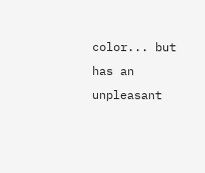color... but has an unpleasant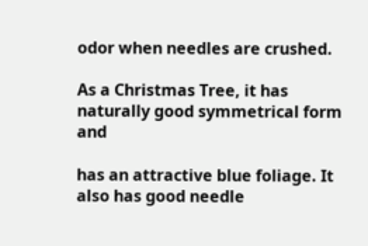odor when needles are crushed.

As a Christmas Tree, it has naturally good symmetrical form and

has an attractive blue foliage. It also has good needle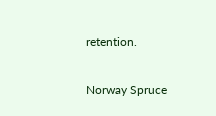retention.

Norway Spruce